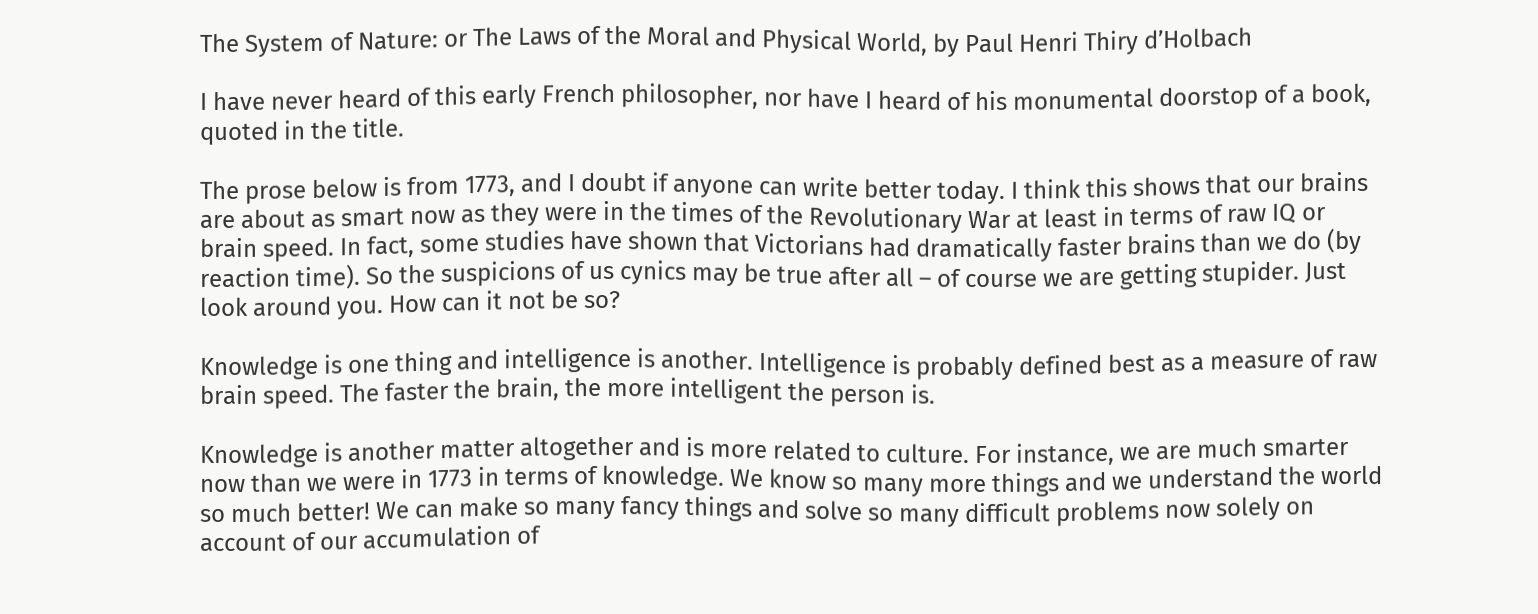The System of Nature: or The Laws of the Moral and Physical World, by Paul Henri Thiry d’Holbach

I have never heard of this early French philosopher, nor have I heard of his monumental doorstop of a book, quoted in the title.

The prose below is from 1773, and I doubt if anyone can write better today. I think this shows that our brains are about as smart now as they were in the times of the Revolutionary War at least in terms of raw IQ or brain speed. In fact, some studies have shown that Victorians had dramatically faster brains than we do (by reaction time). So the suspicions of us cynics may be true after all – of course we are getting stupider. Just look around you. How can it not be so?

Knowledge is one thing and intelligence is another. Intelligence is probably defined best as a measure of raw brain speed. The faster the brain, the more intelligent the person is.

Knowledge is another matter altogether and is more related to culture. For instance, we are much smarter now than we were in 1773 in terms of knowledge. We know so many more things and we understand the world so much better! We can make so many fancy things and solve so many difficult problems now solely on account of our accumulation of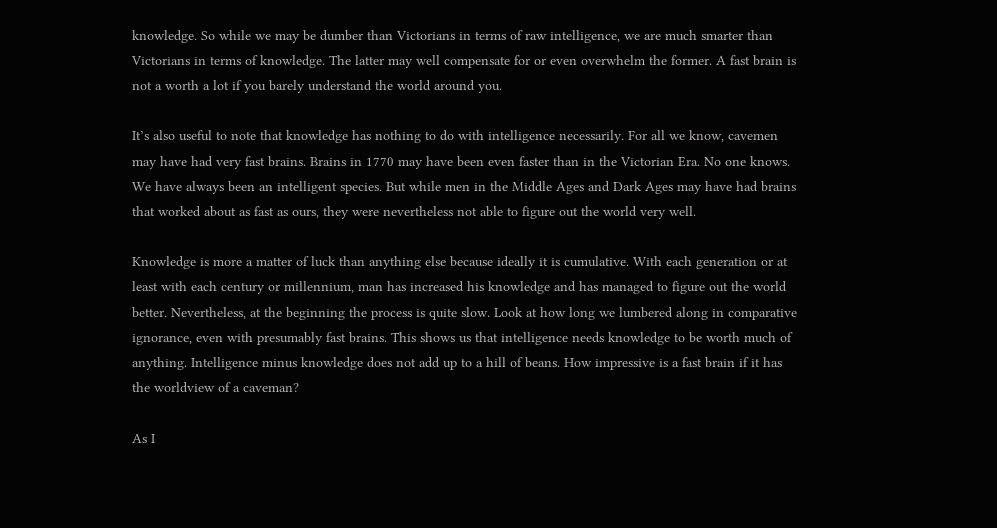knowledge. So while we may be dumber than Victorians in terms of raw intelligence, we are much smarter than Victorians in terms of knowledge. The latter may well compensate for or even overwhelm the former. A fast brain is not a worth a lot if you barely understand the world around you.

It’s also useful to note that knowledge has nothing to do with intelligence necessarily. For all we know, cavemen may have had very fast brains. Brains in 1770 may have been even faster than in the Victorian Era. No one knows. We have always been an intelligent species. But while men in the Middle Ages and Dark Ages may have had brains that worked about as fast as ours, they were nevertheless not able to figure out the world very well.

Knowledge is more a matter of luck than anything else because ideally it is cumulative. With each generation or at least with each century or millennium, man has increased his knowledge and has managed to figure out the world better. Nevertheless, at the beginning the process is quite slow. Look at how long we lumbered along in comparative ignorance, even with presumably fast brains. This shows us that intelligence needs knowledge to be worth much of anything. Intelligence minus knowledge does not add up to a hill of beans. How impressive is a fast brain if it has the worldview of a caveman?

As I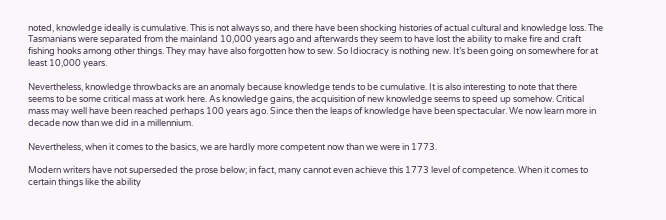noted, knowledge ideally is cumulative. This is not always so, and there have been shocking histories of actual cultural and knowledge loss. The Tasmanians were separated from the mainland 10,000 years ago and afterwards they seem to have lost the ability to make fire and craft fishing hooks among other things. They may have also forgotten how to sew. So Idiocracy is nothing new. It’s been going on somewhere for at least 10,000 years.

Nevertheless, knowledge throwbacks are an anomaly because knowledge tends to be cumulative. It is also interesting to note that there seems to be some critical mass at work here. As knowledge gains, the acquisition of new knowledge seems to speed up somehow. Critical mass may well have been reached perhaps 100 years ago. Since then the leaps of knowledge have been spectacular. We now learn more in decade now than we did in a millennium.

Nevertheless, when it comes to the basics, we are hardly more competent now than we were in 1773.

Modern writers have not superseded the prose below; in fact, many cannot even achieve this 1773 level of competence. When it comes to certain things like the ability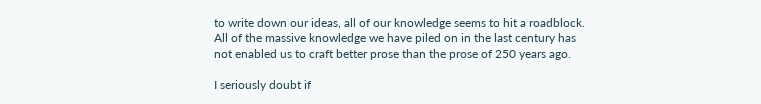to write down our ideas, all of our knowledge seems to hit a roadblock. All of the massive knowledge we have piled on in the last century has not enabled us to craft better prose than the prose of 250 years ago.

I seriously doubt if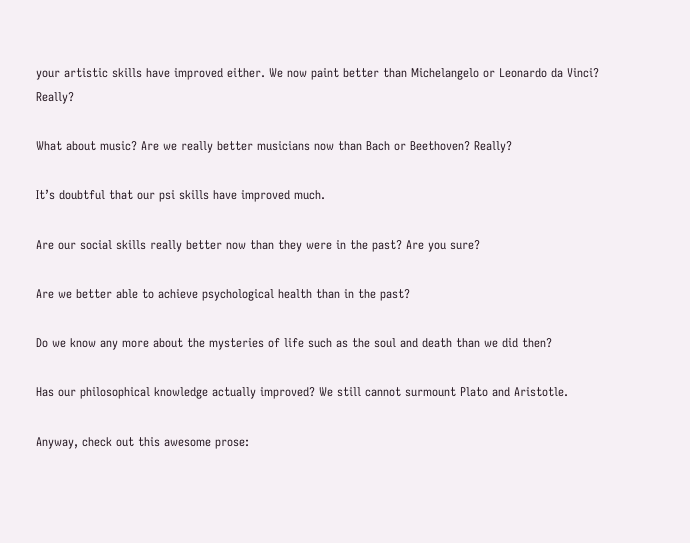your artistic skills have improved either. We now paint better than Michelangelo or Leonardo da Vinci? Really?

What about music? Are we really better musicians now than Bach or Beethoven? Really?

It’s doubtful that our psi skills have improved much.

Are our social skills really better now than they were in the past? Are you sure?

Are we better able to achieve psychological health than in the past?

Do we know any more about the mysteries of life such as the soul and death than we did then?

Has our philosophical knowledge actually improved? We still cannot surmount Plato and Aristotle.

Anyway, check out this awesome prose: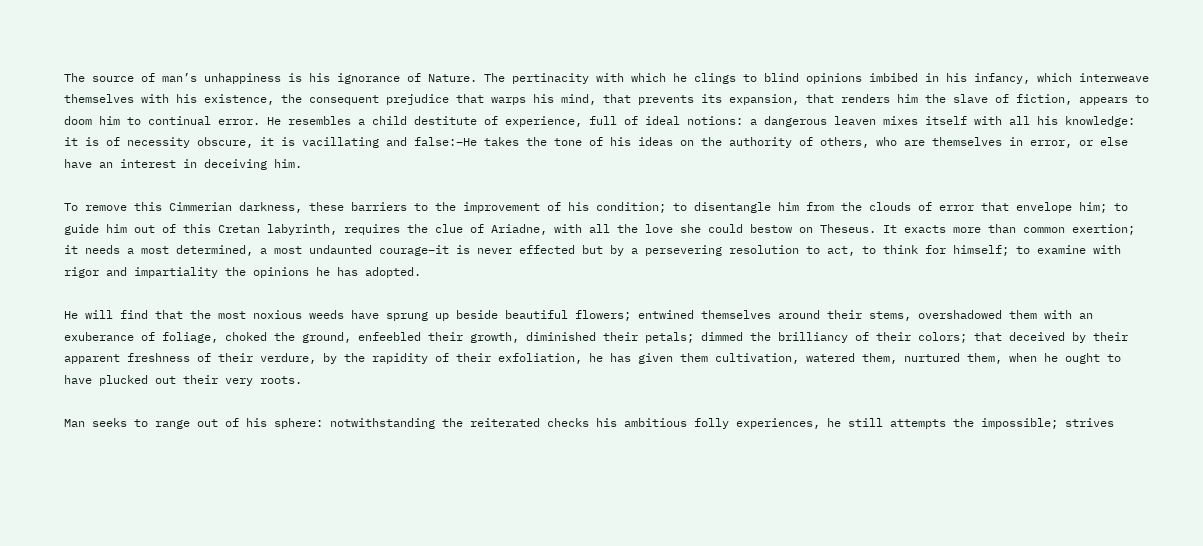The source of man’s unhappiness is his ignorance of Nature. The pertinacity with which he clings to blind opinions imbibed in his infancy, which interweave themselves with his existence, the consequent prejudice that warps his mind, that prevents its expansion, that renders him the slave of fiction, appears to doom him to continual error. He resembles a child destitute of experience, full of ideal notions: a dangerous leaven mixes itself with all his knowledge: it is of necessity obscure, it is vacillating and false:–He takes the tone of his ideas on the authority of others, who are themselves in error, or else have an interest in deceiving him.

To remove this Cimmerian darkness, these barriers to the improvement of his condition; to disentangle him from the clouds of error that envelope him; to guide him out of this Cretan labyrinth, requires the clue of Ariadne, with all the love she could bestow on Theseus. It exacts more than common exertion; it needs a most determined, a most undaunted courage–it is never effected but by a persevering resolution to act, to think for himself; to examine with rigor and impartiality the opinions he has adopted.

He will find that the most noxious weeds have sprung up beside beautiful flowers; entwined themselves around their stems, overshadowed them with an exuberance of foliage, choked the ground, enfeebled their growth, diminished their petals; dimmed the brilliancy of their colors; that deceived by their apparent freshness of their verdure, by the rapidity of their exfoliation, he has given them cultivation, watered them, nurtured them, when he ought to have plucked out their very roots.

Man seeks to range out of his sphere: notwithstanding the reiterated checks his ambitious folly experiences, he still attempts the impossible; strives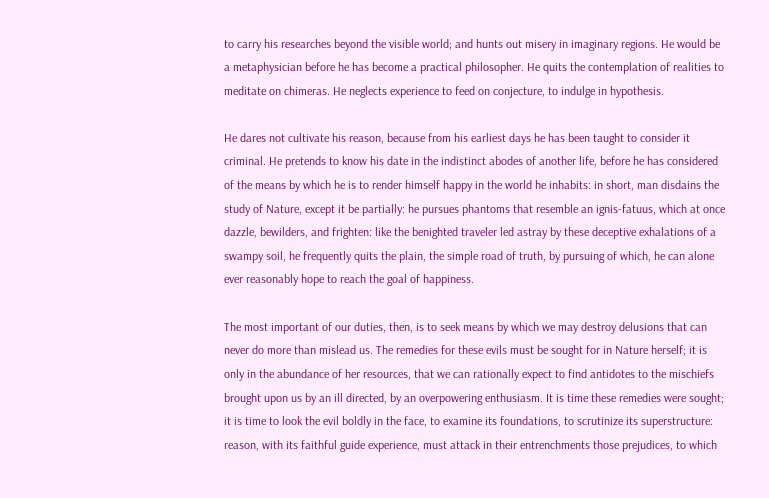to carry his researches beyond the visible world; and hunts out misery in imaginary regions. He would be a metaphysician before he has become a practical philosopher. He quits the contemplation of realities to meditate on chimeras. He neglects experience to feed on conjecture, to indulge in hypothesis.

He dares not cultivate his reason, because from his earliest days he has been taught to consider it criminal. He pretends to know his date in the indistinct abodes of another life, before he has considered of the means by which he is to render himself happy in the world he inhabits: in short, man disdains the study of Nature, except it be partially: he pursues phantoms that resemble an ignis-fatuus, which at once dazzle, bewilders, and frighten: like the benighted traveler led astray by these deceptive exhalations of a swampy soil, he frequently quits the plain, the simple road of truth, by pursuing of which, he can alone ever reasonably hope to reach the goal of happiness.

The most important of our duties, then, is to seek means by which we may destroy delusions that can never do more than mislead us. The remedies for these evils must be sought for in Nature herself; it is only in the abundance of her resources, that we can rationally expect to find antidotes to the mischiefs brought upon us by an ill directed, by an overpowering enthusiasm. It is time these remedies were sought; it is time to look the evil boldly in the face, to examine its foundations, to scrutinize its superstructure: reason, with its faithful guide experience, must attack in their entrenchments those prejudices, to which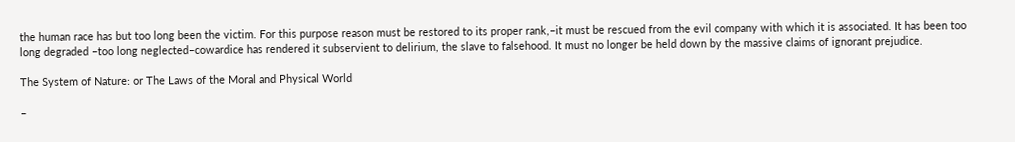the human race has but too long been the victim. For this purpose reason must be restored to its proper rank,–it must be rescued from the evil company with which it is associated. It has been too long degraded –too long neglected–cowardice has rendered it subservient to delirium, the slave to falsehood. It must no longer be held down by the massive claims of ignorant prejudice.

The System of Nature: or The Laws of the Moral and Physical World

–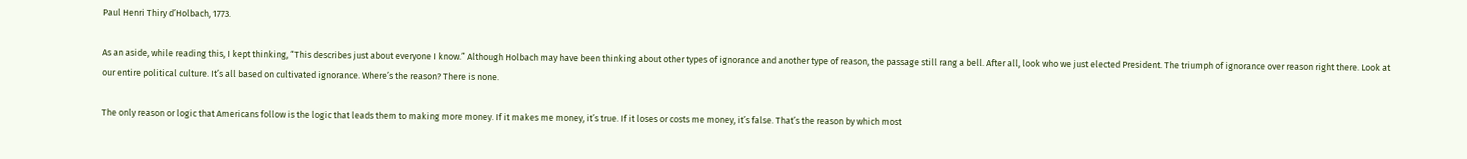Paul Henri Thiry d’Holbach, 1773.

As an aside, while reading this, I kept thinking, “This describes just about everyone I know.” Although Holbach may have been thinking about other types of ignorance and another type of reason, the passage still rang a bell. After all, look who we just elected President. The triumph of ignorance over reason right there. Look at our entire political culture. It’s all based on cultivated ignorance. Where’s the reason? There is none.

The only reason or logic that Americans follow is the logic that leads them to making more money. If it makes me money, it’s true. If it loses or costs me money, it’s false. That’s the reason by which most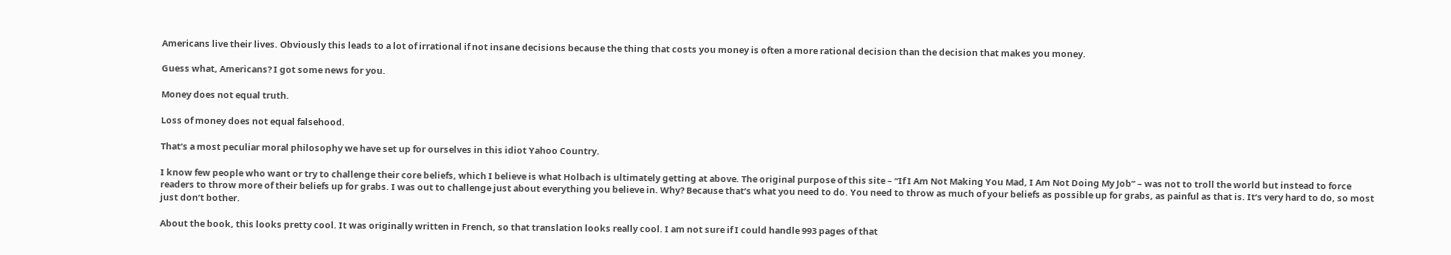Americans live their lives. Obviously this leads to a lot of irrational if not insane decisions because the thing that costs you money is often a more rational decision than the decision that makes you money.

Guess what, Americans? I got some news for you.

Money does not equal truth.

Loss of money does not equal falsehood.

That’s a most peculiar moral philosophy we have set up for ourselves in this idiot Yahoo Country.

I know few people who want or try to challenge their core beliefs, which I believe is what Holbach is ultimately getting at above. The original purpose of this site – “If I Am Not Making You Mad, I Am Not Doing My Job” – was not to troll the world but instead to force readers to throw more of their beliefs up for grabs. I was out to challenge just about everything you believe in. Why? Because that’s what you need to do. You need to throw as much of your beliefs as possible up for grabs, as painful as that is. It’s very hard to do, so most just don’t bother.

About the book, this looks pretty cool. It was originally written in French, so that translation looks really cool. I am not sure if I could handle 993 pages of that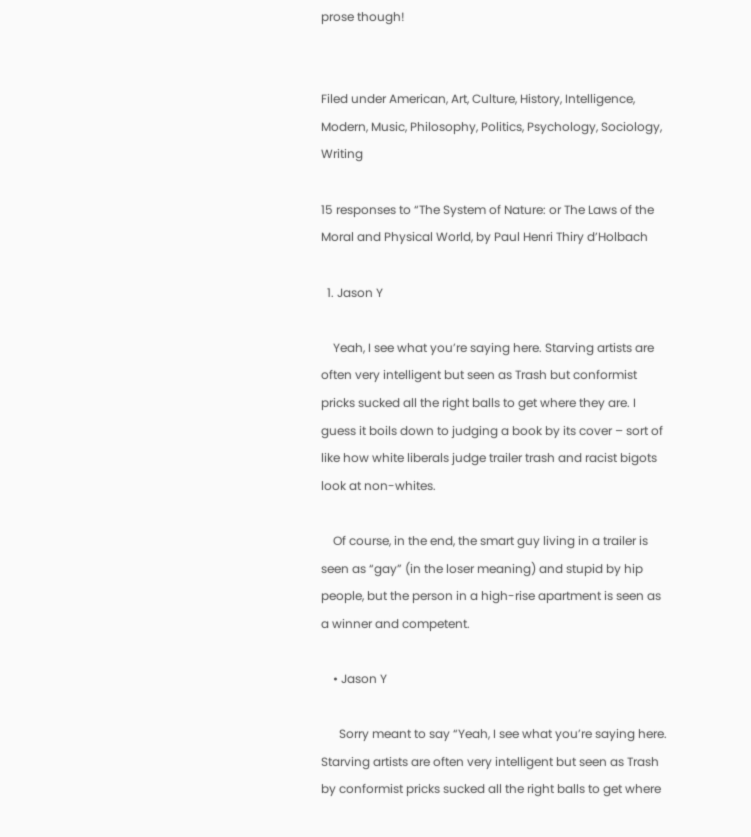prose though!


Filed under American, Art, Culture, History, Intelligence, Modern, Music, Philosophy, Politics, Psychology, Sociology, Writing

15 responses to “The System of Nature: or The Laws of the Moral and Physical World, by Paul Henri Thiry d’Holbach

  1. Jason Y

    Yeah, I see what you’re saying here. Starving artists are often very intelligent but seen as Trash but conformist pricks sucked all the right balls to get where they are. I guess it boils down to judging a book by its cover – sort of like how white liberals judge trailer trash and racist bigots look at non-whites.

    Of course, in the end, the smart guy living in a trailer is seen as “gay” (in the loser meaning) and stupid by hip people, but the person in a high-rise apartment is seen as a winner and competent.

    • Jason Y

      Sorry meant to say “Yeah, I see what you’re saying here. Starving artists are often very intelligent but seen as Trash by conformist pricks sucked all the right balls to get where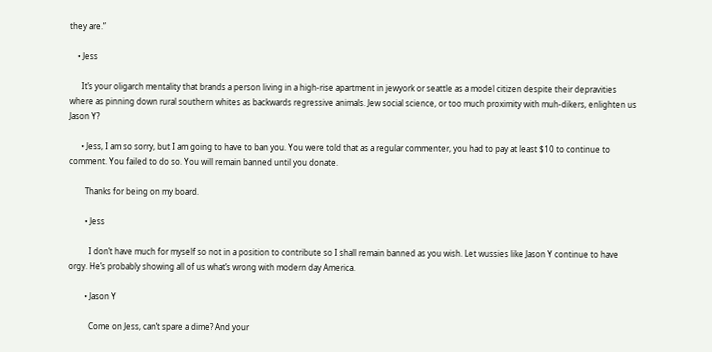they are.”

    • Jess

      It’s your oligarch mentality that brands a person living in a high-rise apartment in jewyork or seattle as a model citizen despite their depravities where as pinning down rural southern whites as backwards regressive animals. Jew social science, or too much proximity with muh-dikers, enlighten us Jason Y?

      • Jess, I am so sorry, but I am going to have to ban you. You were told that as a regular commenter, you had to pay at least $10 to continue to comment. You failed to do so. You will remain banned until you donate.

        Thanks for being on my board.

        • Jess

          I don’t have much for myself so not in a position to contribute so I shall remain banned as you wish. Let wussies like Jason Y continue to have orgy. He’s probably showing all of us what’s wrong with modern day America.

        • Jason Y

          Come on Jess, can’t spare a dime? And your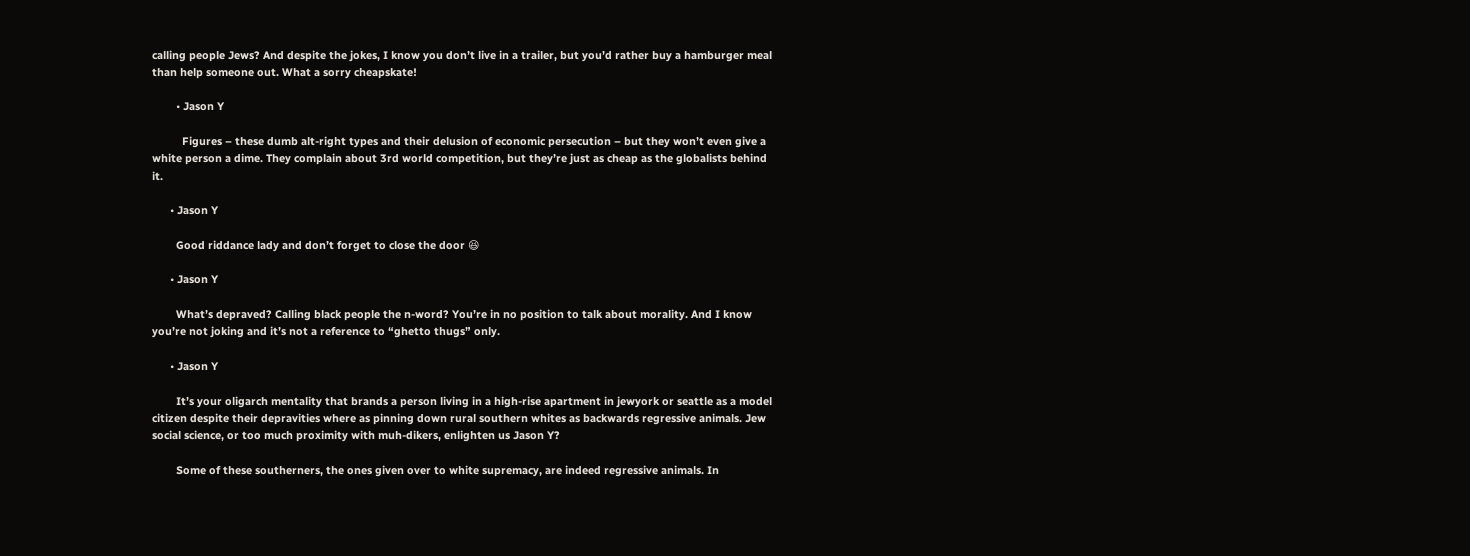calling people Jews? And despite the jokes, I know you don’t live in a trailer, but you’d rather buy a hamburger meal than help someone out. What a sorry cheapskate!

        • Jason Y

          Figures – these dumb alt-right types and their delusion of economic persecution – but they won’t even give a white person a dime. They complain about 3rd world competition, but they’re just as cheap as the globalists behind it.

      • Jason Y

        Good riddance lady and don’t forget to close the door 😆

      • Jason Y

        What’s depraved? Calling black people the n-word? You’re in no position to talk about morality. And I know you’re not joking and it’s not a reference to “ghetto thugs” only.

      • Jason Y

        It’s your oligarch mentality that brands a person living in a high-rise apartment in jewyork or seattle as a model citizen despite their depravities where as pinning down rural southern whites as backwards regressive animals. Jew social science, or too much proximity with muh-dikers, enlighten us Jason Y?

        Some of these southerners, the ones given over to white supremacy, are indeed regressive animals. In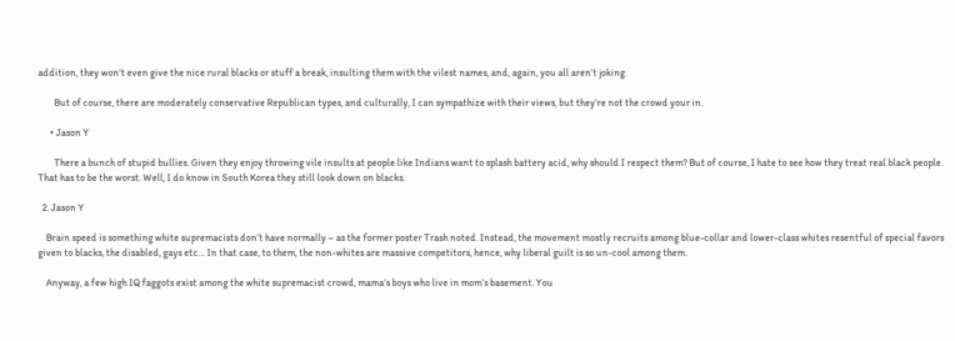addition, they won’t even give the nice rural blacks or stuff a break, insulting them with the vilest names, and, again, you all aren’t joking.

        But of course, there are moderately conservative Republican types, and culturally, I can sympathize with their views, but they’re not the crowd your in.

      • Jason Y

        There a bunch of stupid bullies. Given they enjoy throwing vile insults at people like Indians want to splash battery acid, why should I respect them? But of course, I hate to see how they treat real black people. That has to be the worst. Well, I do know in South Korea they still look down on blacks.

  2. Jason Y

    Brain speed is something white supremacists don’t have normally – as the former poster Trash noted. Instead, the movement mostly recruits among blue-collar and lower-class whites resentful of special favors given to blacks, the disabled, gays etc… In that case, to them, the non-whites are massive competitors, hence, why liberal guilt is so un-cool among them.

    Anyway, a few high IQ faggots exist among the white supremacist crowd, mama’s boys who live in mom’s basement. You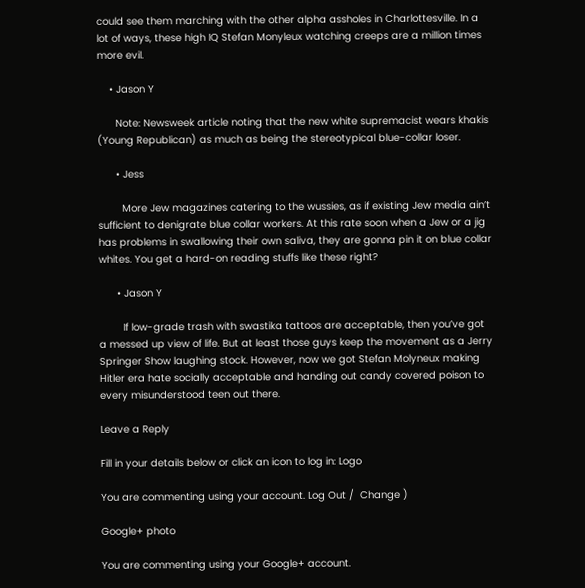could see them marching with the other alpha assholes in Charlottesville. In a lot of ways, these high IQ Stefan Monyleux watching creeps are a million times more evil.

    • Jason Y

      Note: Newsweek article noting that the new white supremacist wears khakis (Young Republican) as much as being the stereotypical blue-collar loser.

      • Jess

        More Jew magazines catering to the wussies, as if existing Jew media ain’t sufficient to denigrate blue collar workers. At this rate soon when a Jew or a jig has problems in swallowing their own saliva, they are gonna pin it on blue collar whites. You get a hard-on reading stuffs like these right?

      • Jason Y

        If low-grade trash with swastika tattoos are acceptable, then you’ve got a messed up view of life. But at least those guys keep the movement as a Jerry Springer Show laughing stock. However, now we got Stefan Molyneux making Hitler era hate socially acceptable and handing out candy covered poison to every misunderstood teen out there.

Leave a Reply

Fill in your details below or click an icon to log in: Logo

You are commenting using your account. Log Out /  Change )

Google+ photo

You are commenting using your Google+ account.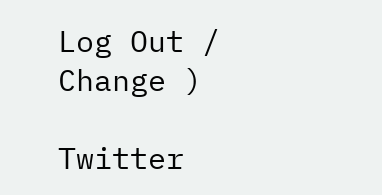Log Out /  Change )

Twitter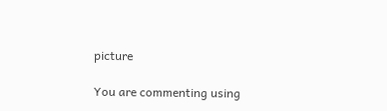picture

You are commenting using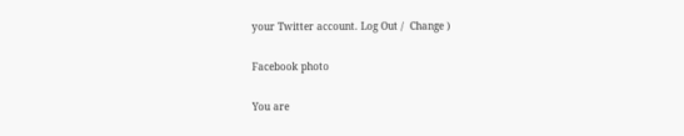your Twitter account. Log Out /  Change )

Facebook photo

You are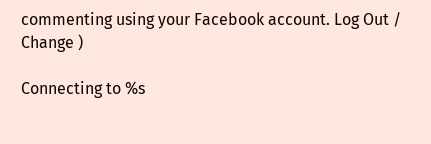commenting using your Facebook account. Log Out /  Change )

Connecting to %s